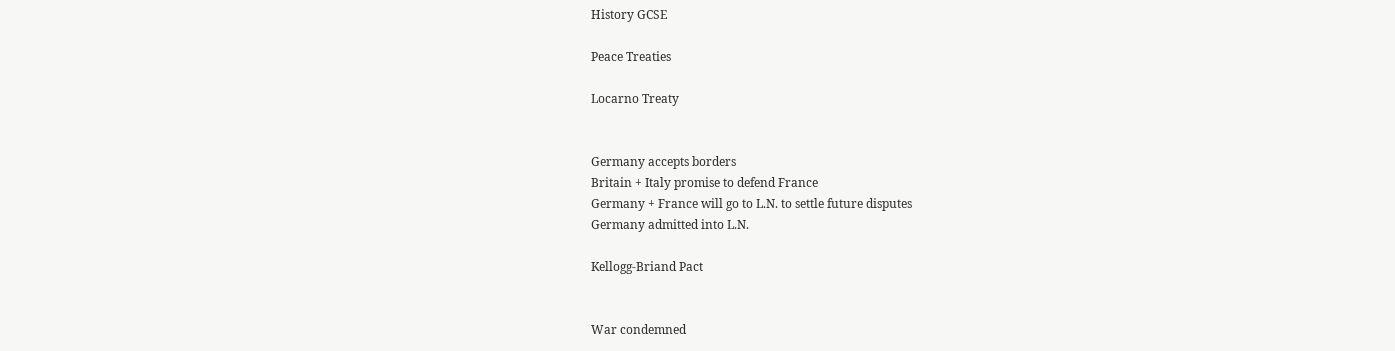History GCSE

Peace Treaties

Locarno Treaty


Germany accepts borders
Britain + Italy promise to defend France
Germany + France will go to L.N. to settle future disputes
Germany admitted into L.N.

Kellogg-Briand Pact


War condemned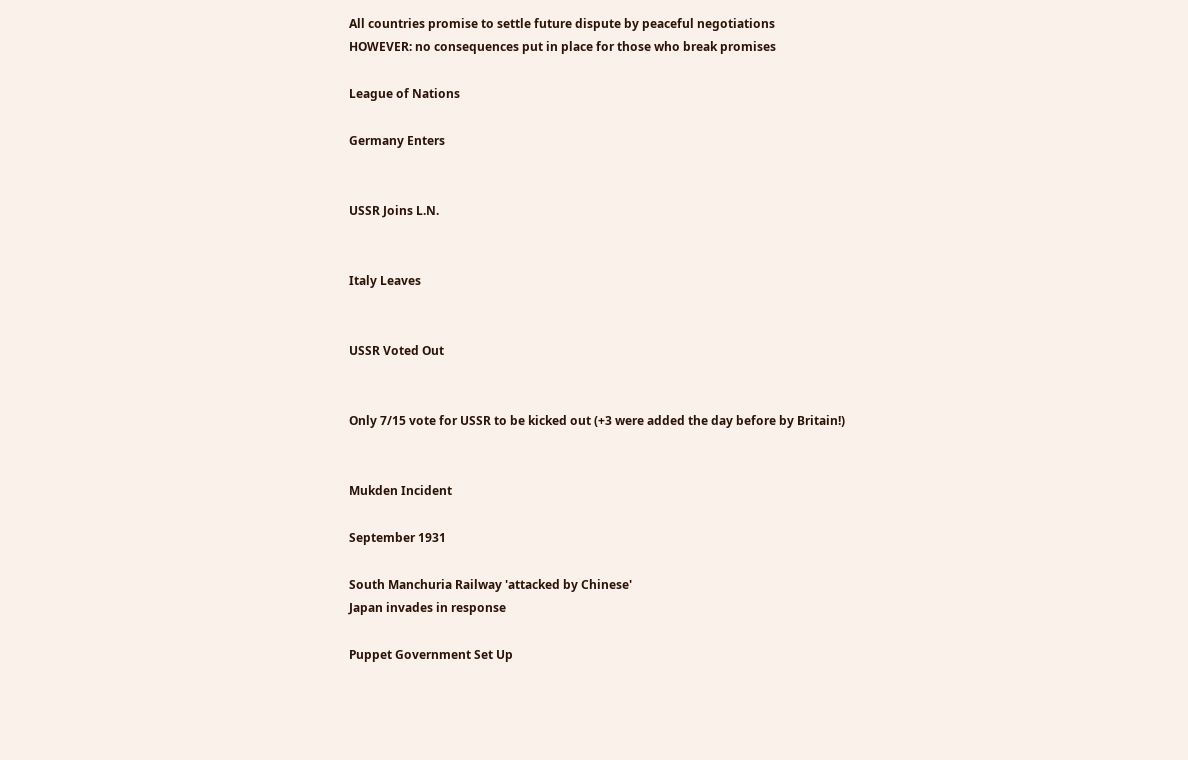All countries promise to settle future dispute by peaceful negotiations
HOWEVER: no consequences put in place for those who break promises

League of Nations

Germany Enters


USSR Joins L.N.


Italy Leaves


USSR Voted Out


Only 7/15 vote for USSR to be kicked out (+3 were added the day before by Britain!)


Mukden Incident

September 1931

South Manchuria Railway 'attacked by Chinese'
Japan invades in response

Puppet Government Set Up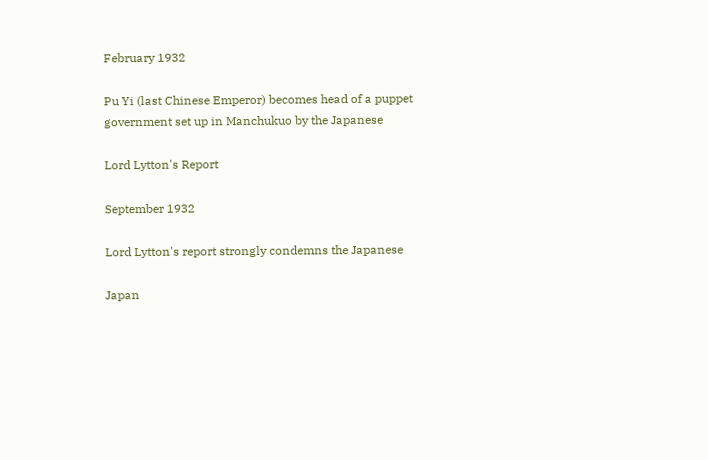February 1932

Pu Yi (last Chinese Emperor) becomes head of a puppet government set up in Manchukuo by the Japanese

Lord Lytton's Report

September 1932

Lord Lytton's report strongly condemns the Japanese

Japan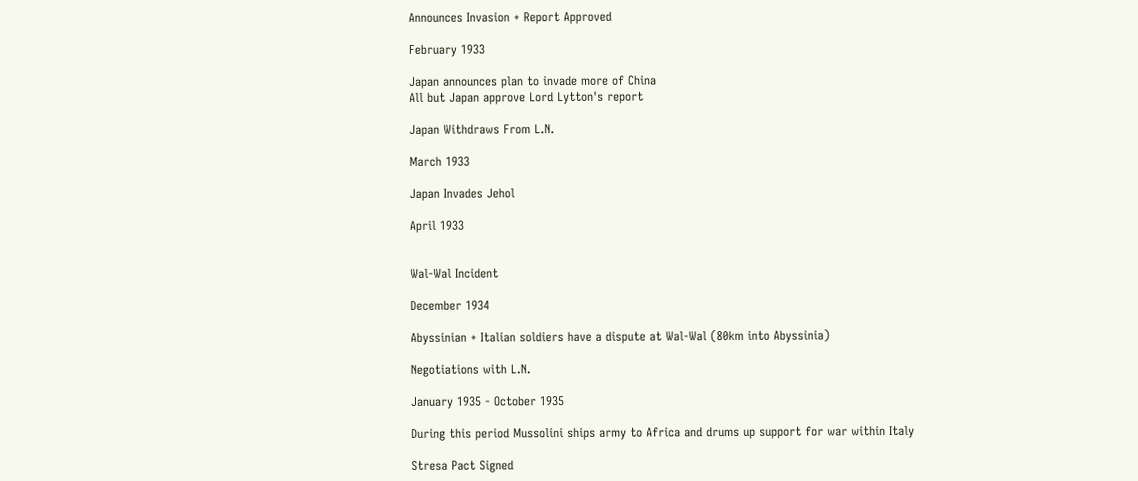Announces Invasion + Report Approved

February 1933

Japan announces plan to invade more of China
All but Japan approve Lord Lytton's report

Japan Withdraws From L.N.

March 1933

Japan Invades Jehol

April 1933


Wal-Wal Incident

December 1934

Abyssinian + Italian soldiers have a dispute at Wal-Wal (80km into Abyssinia)

Negotiations with L.N.

January 1935 - October 1935

During this period Mussolini ships army to Africa and drums up support for war within Italy

Stresa Pact Signed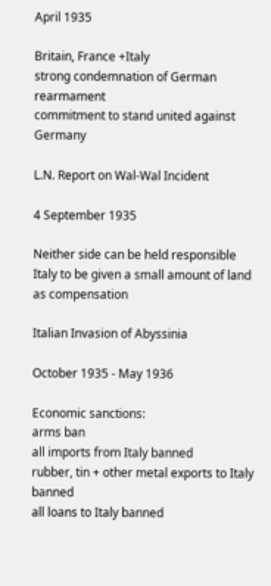April 1935

Britain, France +Italy
strong condemnation of German rearmament
commitment to stand united against Germany

L.N. Report on Wal-Wal Incident

4 September 1935

Neither side can be held responsible
Italy to be given a small amount of land as compensation

Italian Invasion of Abyssinia

October 1935 - May 1936

Economic sanctions:
arms ban
all imports from Italy banned
rubber, tin + other metal exports to Italy banned
all loans to Italy banned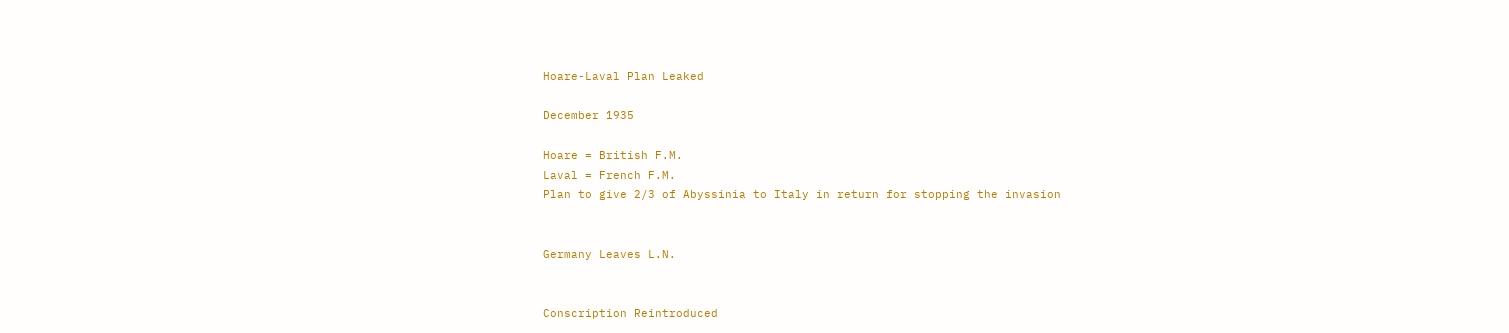Hoare-Laval Plan Leaked

December 1935

Hoare = British F.M.
Laval = French F.M.
Plan to give 2/3 of Abyssinia to Italy in return for stopping the invasion


Germany Leaves L.N.


Conscription Reintroduced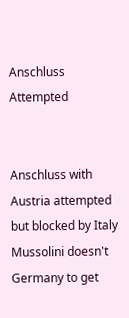Anschluss Attempted


Anschluss with Austria attempted but blocked by Italy
Mussolini doesn't Germany to get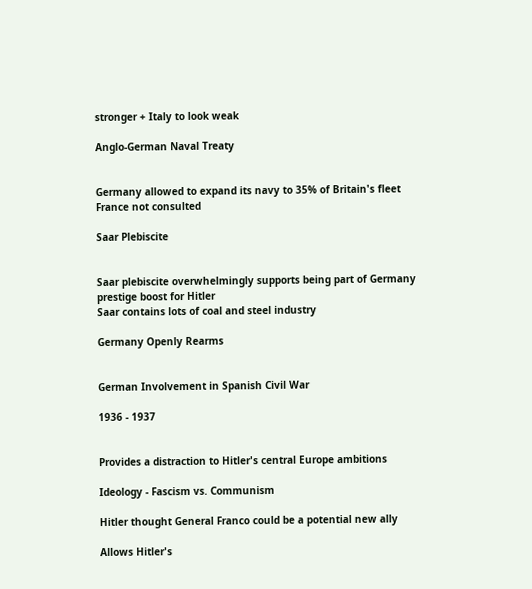stronger + Italy to look weak

Anglo-German Naval Treaty


Germany allowed to expand its navy to 35% of Britain's fleet
France not consulted

Saar Plebiscite


Saar plebiscite overwhelmingly supports being part of Germany
prestige boost for Hitler
Saar contains lots of coal and steel industry

Germany Openly Rearms


German Involvement in Spanish Civil War

1936 - 1937


Provides a distraction to Hitler's central Europe ambitions

Ideology - Fascism vs. Communism

Hitler thought General Franco could be a potential new ally

Allows Hitler's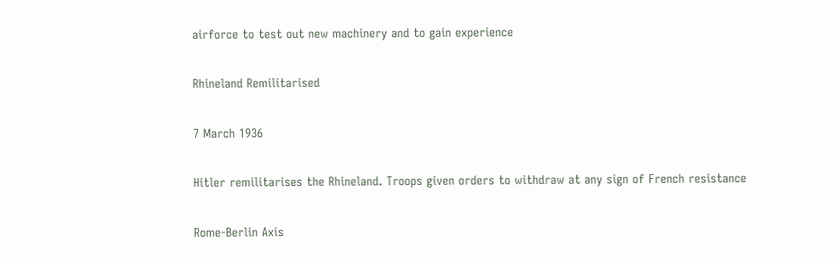airforce to test out new machinery and to gain experience

Rhineland Remilitarised

7 March 1936

Hitler remilitarises the Rhineland. Troops given orders to withdraw at any sign of French resistance

Rome-Berlin Axis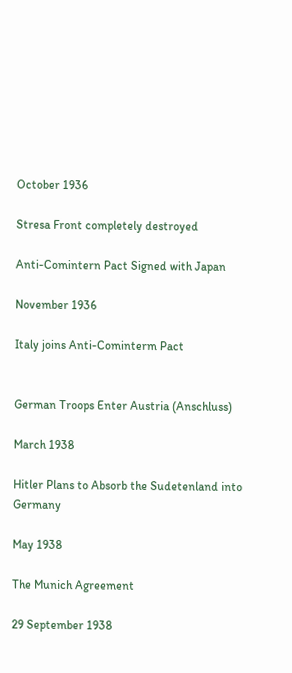October 1936

Stresa Front completely destroyed

Anti-Comintern Pact Signed with Japan

November 1936

Italy joins Anti-Cominterm Pact


German Troops Enter Austria (Anschluss)

March 1938

Hitler Plans to Absorb the Sudetenland into Germany

May 1938

The Munich Agreement

29 September 1938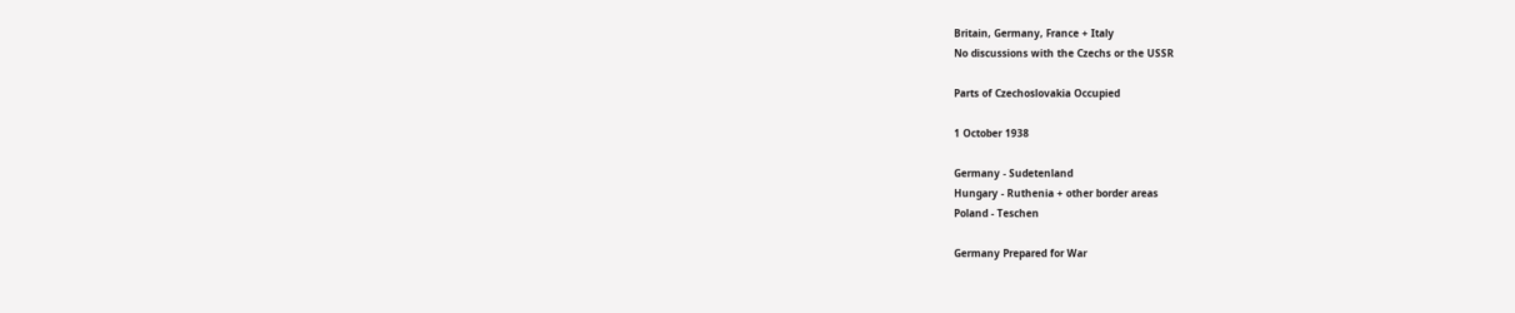Britain, Germany, France + Italy
No discussions with the Czechs or the USSR

Parts of Czechoslovakia Occupied

1 October 1938

Germany - Sudetenland
Hungary - Ruthenia + other border areas
Poland - Teschen

Germany Prepared for War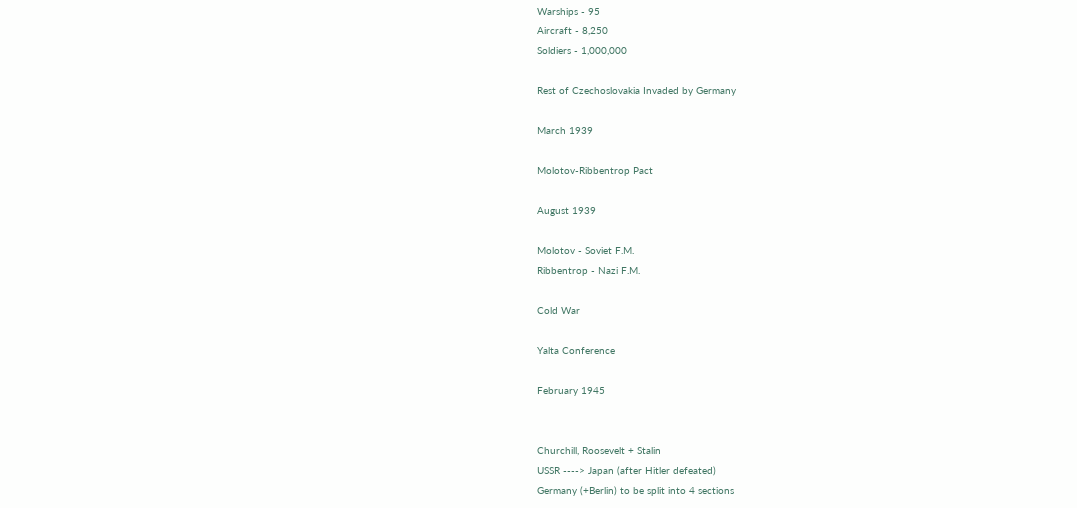Warships - 95
Aircraft - 8,250
Soldiers - 1,000,000

Rest of Czechoslovakia Invaded by Germany

March 1939

Molotov-Ribbentrop Pact

August 1939

Molotov - Soviet F.M.
Ribbentrop - Nazi F.M.

Cold War

Yalta Conference

February 1945


Churchill, Roosevelt + Stalin
USSR ----> Japan (after Hitler defeated)
Germany (+Berlin) to be split into 4 sections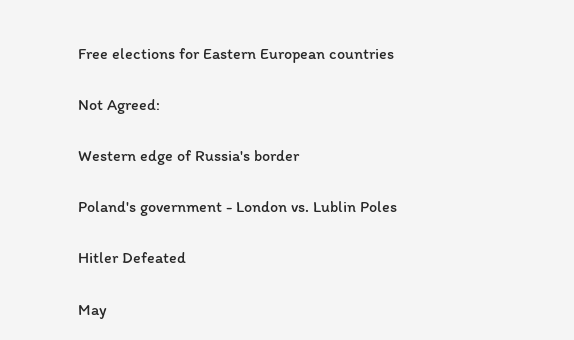Free elections for Eastern European countries

Not Agreed:

Western edge of Russia's border

Poland's government - London vs. Lublin Poles

Hitler Defeated

May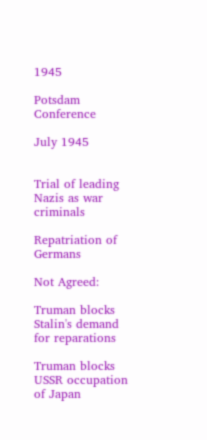1945

Potsdam Conference

July 1945


Trial of leading Nazis as war criminals

Repatriation of Germans

Not Agreed:

Truman blocks Stalin's demand for reparations

Truman blocks USSR occupation of Japan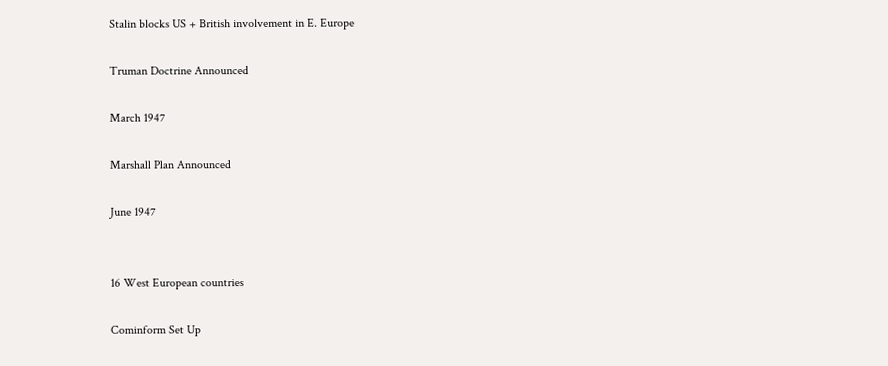Stalin blocks US + British involvement in E. Europe

Truman Doctrine Announced

March 1947

Marshall Plan Announced

June 1947


16 West European countries

Cominform Set Up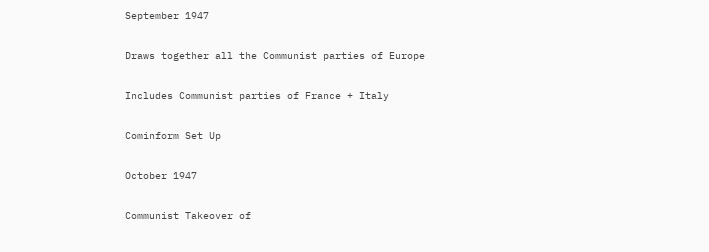September 1947

Draws together all the Communist parties of Europe

Includes Communist parties of France + Italy

Cominform Set Up

October 1947

Communist Takeover of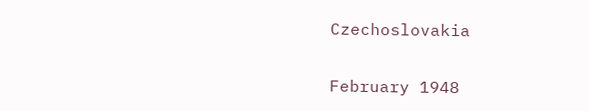Czechoslovakia

February 1948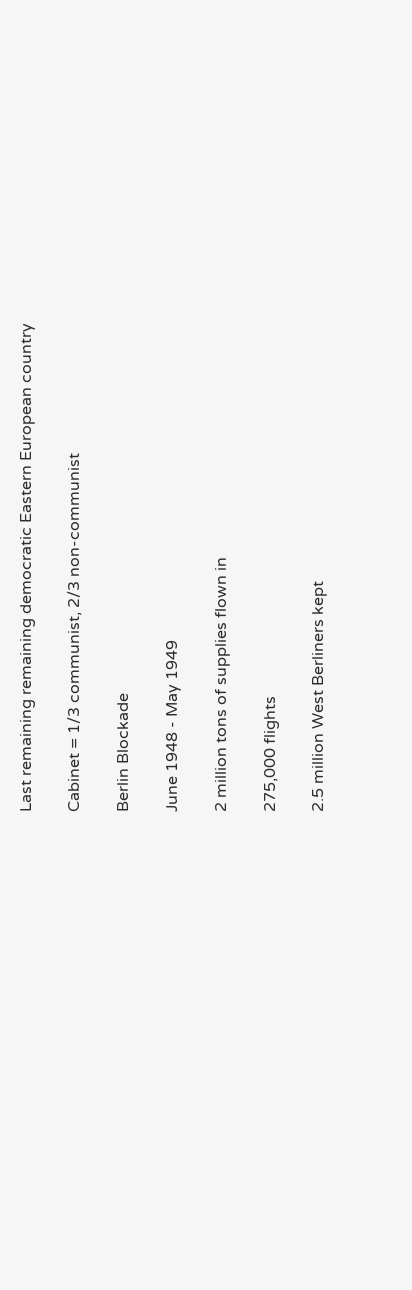Last remaining remaining democratic Eastern European country

Cabinet = 1/3 communist, 2/3 non-communist

Berlin Blockade

June 1948 - May 1949

2 million tons of supplies flown in

275,000 flights

2.5 million West Berliners kept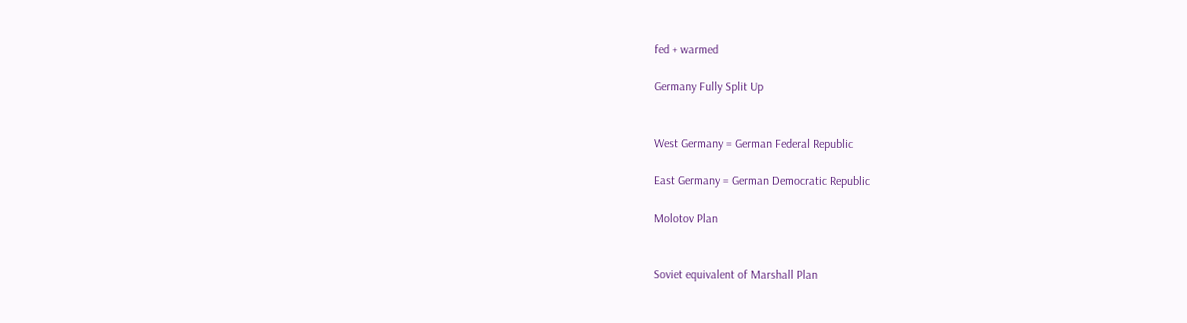fed + warmed

Germany Fully Split Up


West Germany = German Federal Republic

East Germany = German Democratic Republic

Molotov Plan


Soviet equivalent of Marshall Plan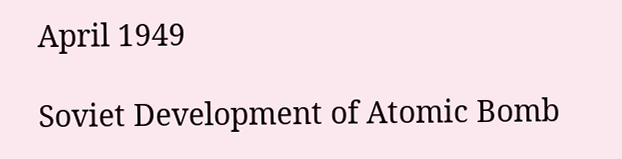April 1949

Soviet Development of Atomic Bomb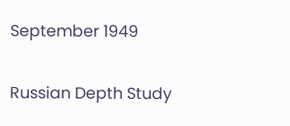September 1949

Russian Depth Study